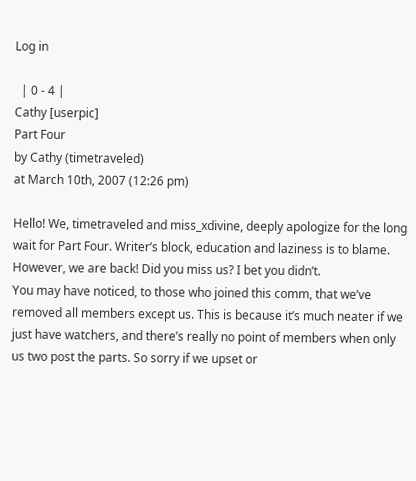Log in

  | 0 - 4 |
Cathy [userpic]
Part Four
by Cathy (timetraveled)
at March 10th, 2007 (12:26 pm)

Hello! We, timetraveled and miss_xdivine, deeply apologize for the long wait for Part Four. Writer’s block, education and laziness is to blame. However, we are back! Did you miss us? I bet you didn’t.
You may have noticed, to those who joined this comm, that we’ve removed all members except us. This is because it’s much neater if we just have watchers, and there’s really no point of members when only us two post the parts. So sorry if we upset or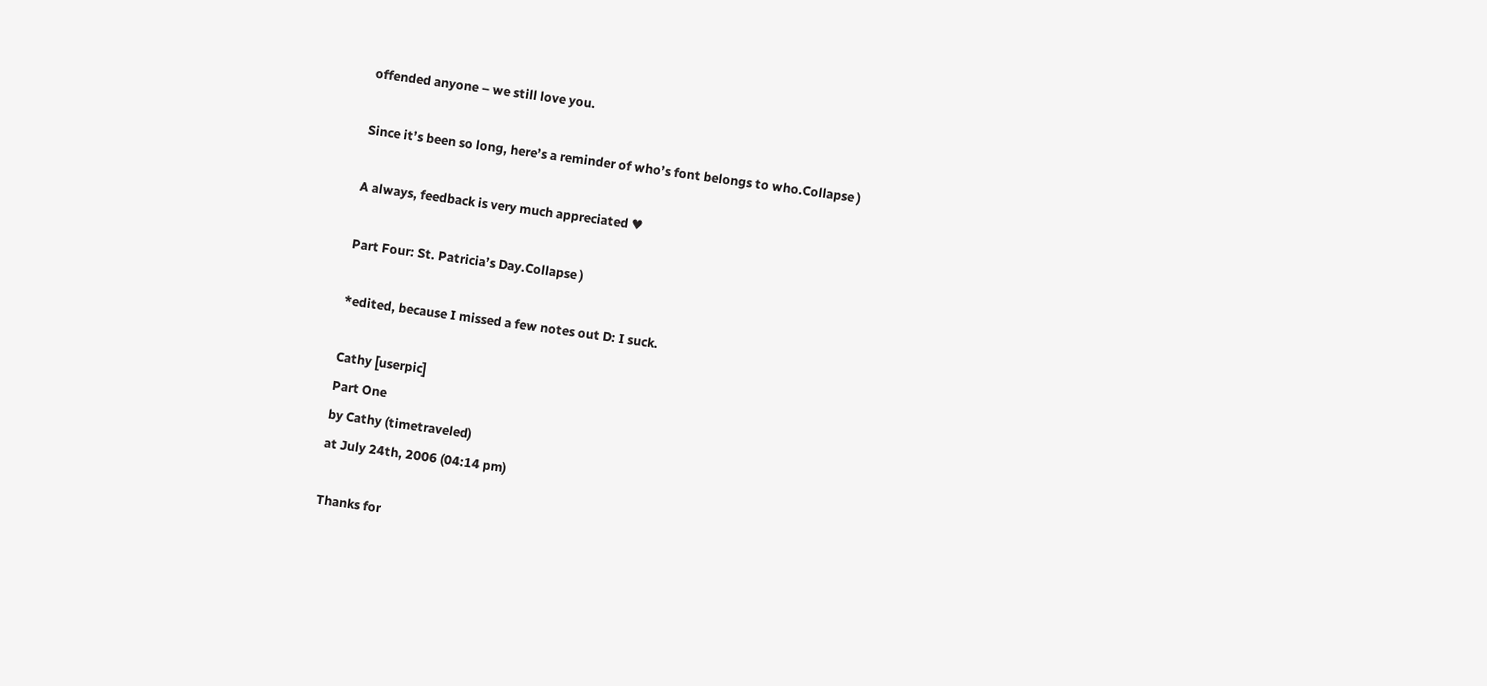offended anyone – we still love you.

Since it’s been so long, here’s a reminder of who’s font belongs to who.Collapse )

A always, feedback is very much appreciated ♥

Part Four: St. Patricia’s Day.Collapse )

*edited, because I missed a few notes out D: I suck.

Cathy [userpic]
Part One
by Cathy (timetraveled)
at July 24th, 2006 (04:14 pm)

Thanks for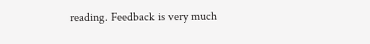reading. Feedback is very much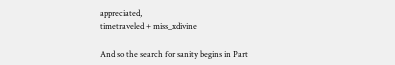appreciated,
timetraveled + miss_xdivine

And so the search for sanity begins in Part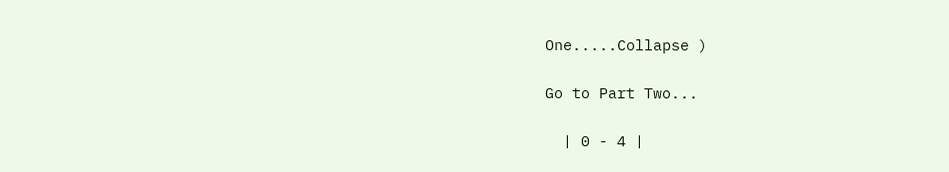One.....Collapse )

Go to Part Two...

  | 0 - 4 |